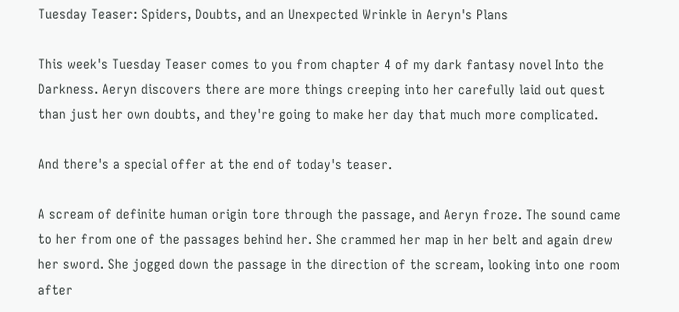Tuesday Teaser: Spiders, Doubts, and an Unexpected Wrinkle in Aeryn's Plans

This week's Tuesday Teaser comes to you from chapter 4 of my dark fantasy novel Into the Darkness. Aeryn discovers there are more things creeping into her carefully laid out quest than just her own doubts, and they're going to make her day that much more complicated.

And there's a special offer at the end of today's teaser.

A scream of definite human origin tore through the passage, and Aeryn froze. The sound came to her from one of the passages behind her. She crammed her map in her belt and again drew her sword. She jogged down the passage in the direction of the scream, looking into one room after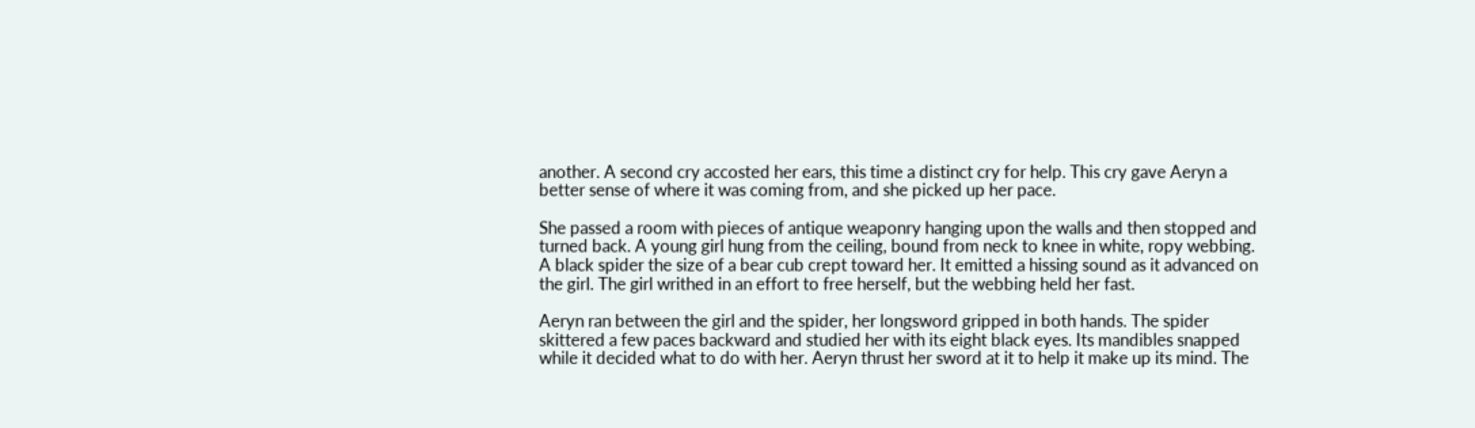another. A second cry accosted her ears, this time a distinct cry for help. This cry gave Aeryn a better sense of where it was coming from, and she picked up her pace.

She passed a room with pieces of antique weaponry hanging upon the walls and then stopped and turned back. A young girl hung from the ceiling, bound from neck to knee in white, ropy webbing. A black spider the size of a bear cub crept toward her. It emitted a hissing sound as it advanced on the girl. The girl writhed in an effort to free herself, but the webbing held her fast.

Aeryn ran between the girl and the spider, her longsword gripped in both hands. The spider skittered a few paces backward and studied her with its eight black eyes. Its mandibles snapped while it decided what to do with her. Aeryn thrust her sword at it to help it make up its mind. The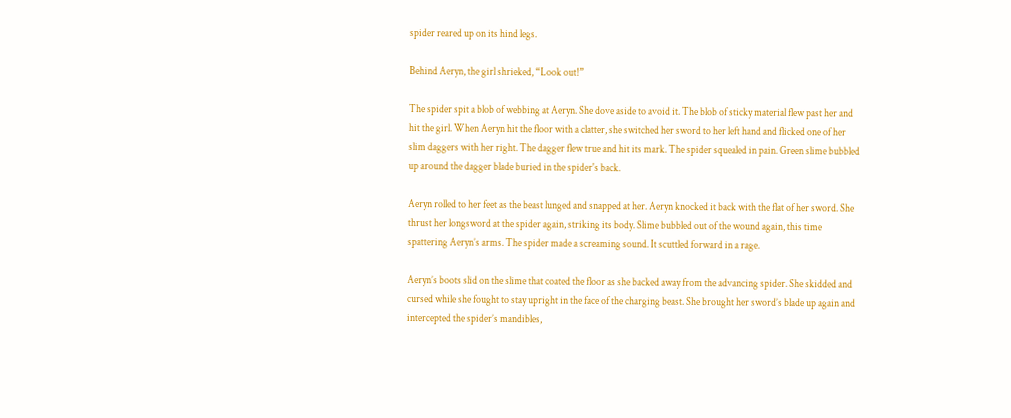spider reared up on its hind legs.

Behind Aeryn, the girl shrieked, “Look out!”

The spider spit a blob of webbing at Aeryn. She dove aside to avoid it. The blob of sticky material flew past her and hit the girl. When Aeryn hit the floor with a clatter, she switched her sword to her left hand and flicked one of her slim daggers with her right. The dagger flew true and hit its mark. The spider squealed in pain. Green slime bubbled up around the dagger blade buried in the spider's back.

Aeryn rolled to her feet as the beast lunged and snapped at her. Aeryn knocked it back with the flat of her sword. She thrust her longsword at the spider again, striking its body. Slime bubbled out of the wound again, this time spattering Aeryn’s arms. The spider made a screaming sound. It scuttled forward in a rage.

Aeryn’s boots slid on the slime that coated the floor as she backed away from the advancing spider. She skidded and cursed while she fought to stay upright in the face of the charging beast. She brought her sword’s blade up again and intercepted the spider’s mandibles,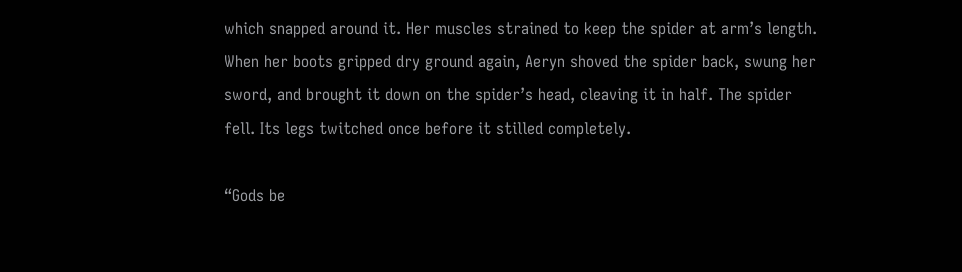which snapped around it. Her muscles strained to keep the spider at arm’s length. When her boots gripped dry ground again, Aeryn shoved the spider back, swung her sword, and brought it down on the spider’s head, cleaving it in half. The spider fell. Its legs twitched once before it stilled completely.

“Gods be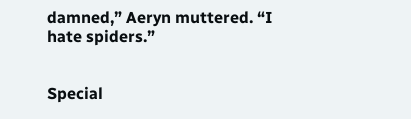damned,” Aeryn muttered. “I hate spiders.”


Special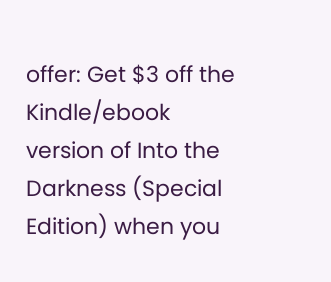offer: Get $3 off the Kindle/ebook version of Into the Darkness (Special Edition) when you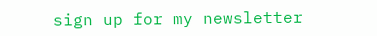sign up for my newsletter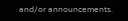and/or announcements.